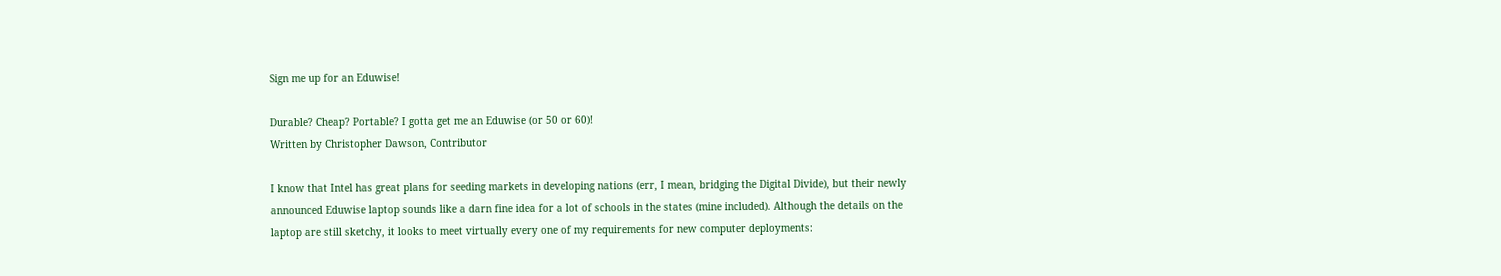Sign me up for an Eduwise!

Durable? Cheap? Portable? I gotta get me an Eduwise (or 50 or 60)!
Written by Christopher Dawson, Contributor

I know that Intel has great plans for seeding markets in developing nations (err, I mean, bridging the Digital Divide), but their newly announced Eduwise laptop sounds like a darn fine idea for a lot of schools in the states (mine included). Although the details on the laptop are still sketchy, it looks to meet virtually every one of my requirements for new computer deployments: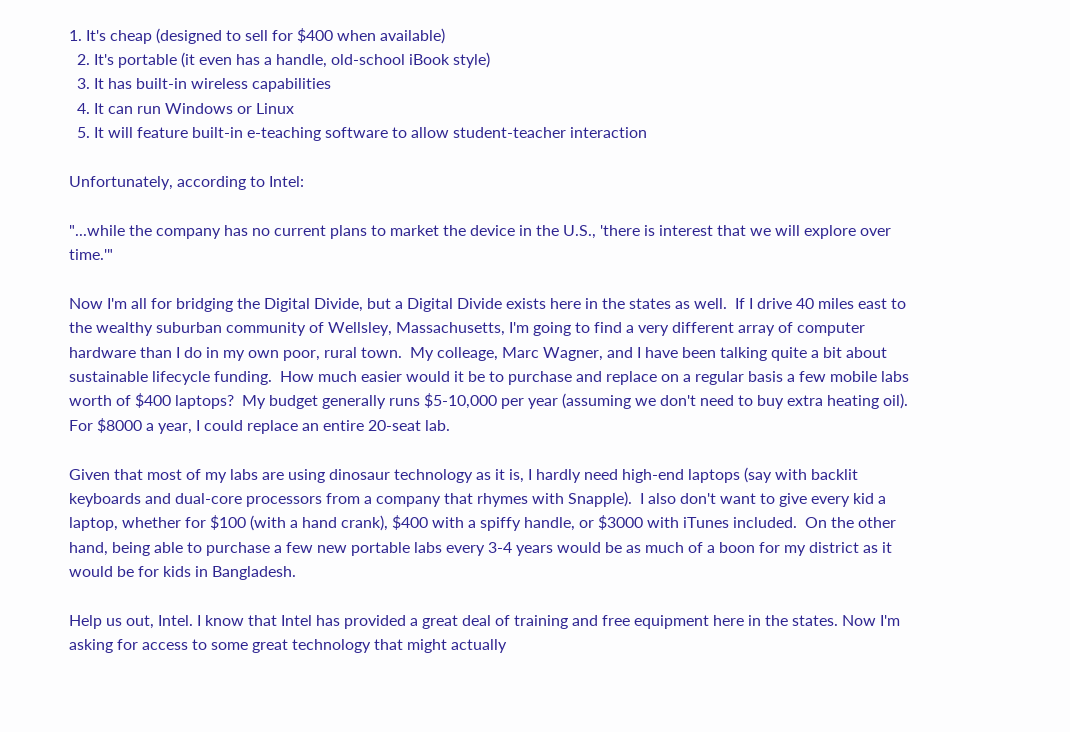1. It's cheap (designed to sell for $400 when available)
  2. It's portable (it even has a handle, old-school iBook style)
  3. It has built-in wireless capabilities
  4. It can run Windows or Linux
  5. It will feature built-in e-teaching software to allow student-teacher interaction

Unfortunately, according to Intel:

"...while the company has no current plans to market the device in the U.S., 'there is interest that we will explore over time.'"

Now I'm all for bridging the Digital Divide, but a Digital Divide exists here in the states as well.  If I drive 40 miles east to the wealthy suburban community of Wellsley, Massachusetts, I'm going to find a very different array of computer hardware than I do in my own poor, rural town.  My colleage, Marc Wagner, and I have been talking quite a bit about sustainable lifecycle funding.  How much easier would it be to purchase and replace on a regular basis a few mobile labs worth of $400 laptops?  My budget generally runs $5-10,000 per year (assuming we don't need to buy extra heating oil).  For $8000 a year, I could replace an entire 20-seat lab.

Given that most of my labs are using dinosaur technology as it is, I hardly need high-end laptops (say with backlit keyboards and dual-core processors from a company that rhymes with Snapple).  I also don't want to give every kid a laptop, whether for $100 (with a hand crank), $400 with a spiffy handle, or $3000 with iTunes included.  On the other hand, being able to purchase a few new portable labs every 3-4 years would be as much of a boon for my district as it would be for kids in Bangladesh.

Help us out, Intel. I know that Intel has provided a great deal of training and free equipment here in the states. Now I'm asking for access to some great technology that might actually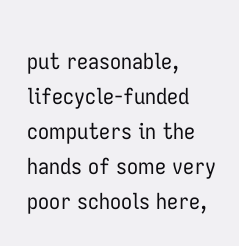put reasonable, lifecycle-funded computers in the hands of some very poor schools here,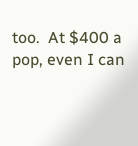too.  At $400 a pop, even I can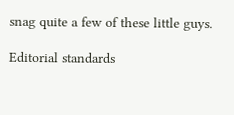snag quite a few of these little guys.

Editorial standards